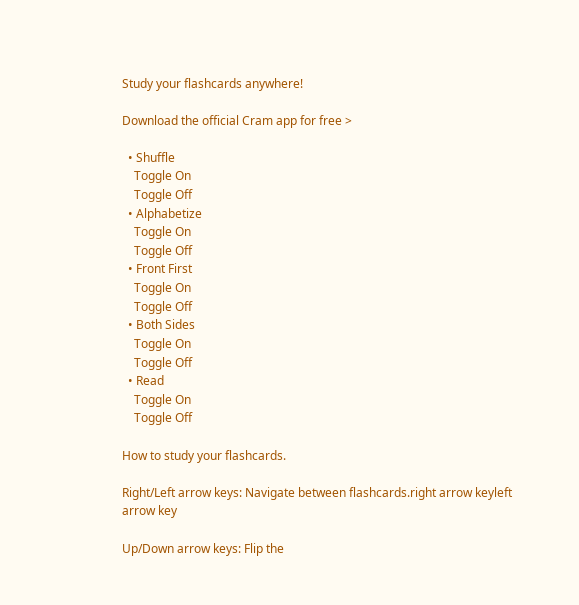Study your flashcards anywhere!

Download the official Cram app for free >

  • Shuffle
    Toggle On
    Toggle Off
  • Alphabetize
    Toggle On
    Toggle Off
  • Front First
    Toggle On
    Toggle Off
  • Both Sides
    Toggle On
    Toggle Off
  • Read
    Toggle On
    Toggle Off

How to study your flashcards.

Right/Left arrow keys: Navigate between flashcards.right arrow keyleft arrow key

Up/Down arrow keys: Flip the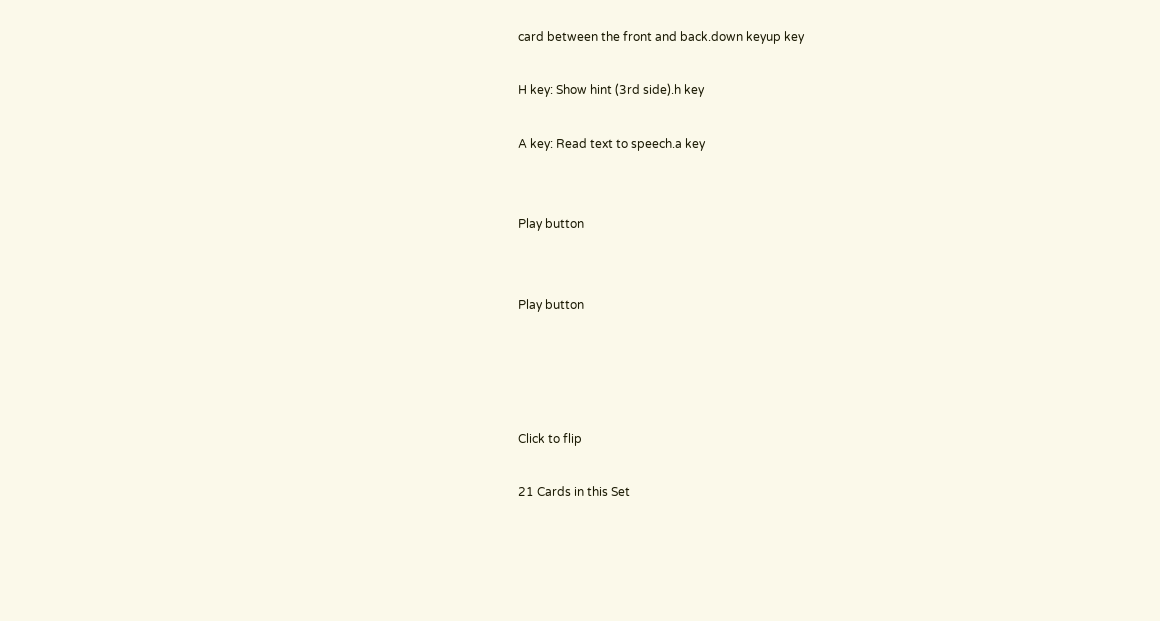card between the front and back.down keyup key

H key: Show hint (3rd side).h key

A key: Read text to speech.a key


Play button


Play button




Click to flip

21 Cards in this Set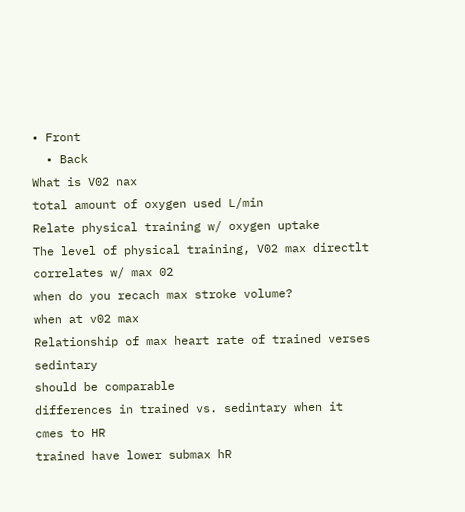• Front
  • Back
What is V02 nax
total amount of oxygen used L/min
Relate physical training w/ oxygen uptake
The level of physical training, V02 max directlt correlates w/ max 02
when do you recach max stroke volume?
when at v02 max
Relationship of max heart rate of trained verses sedintary
should be comparable
differences in trained vs. sedintary when it cmes to HR
trained have lower submax hR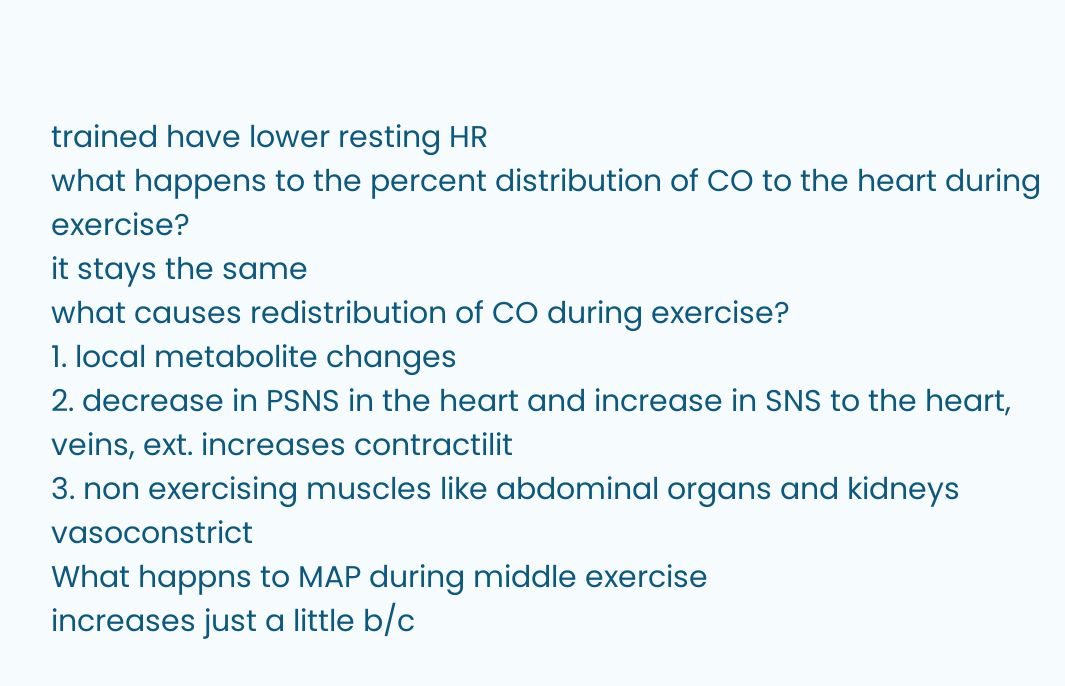trained have lower resting HR
what happens to the percent distribution of CO to the heart during exercise?
it stays the same
what causes redistribution of CO during exercise?
1. local metabolite changes
2. decrease in PSNS in the heart and increase in SNS to the heart, veins, ext. increases contractilit
3. non exercising muscles like abdominal organs and kidneys vasoconstrict
What happns to MAP during middle exercise
increases just a little b/c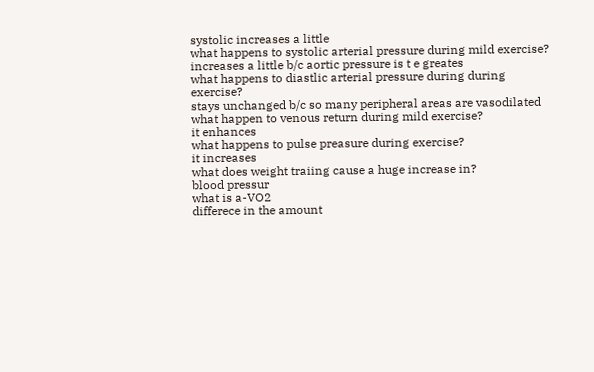systolic increases a little
what happens to systolic arterial pressure during mild exercise?
increases a little b/c aortic pressure is t e greates
what happens to diastlic arterial pressure during during exercise?
stays unchanged b/c so many peripheral areas are vasodilated
what happen to venous return during mild exercise?
it enhances
what happens to pulse preasure during exercise?
it increases
what does weight traiing cause a huge increase in?
blood pressur
what is a-VO2
differece in the amount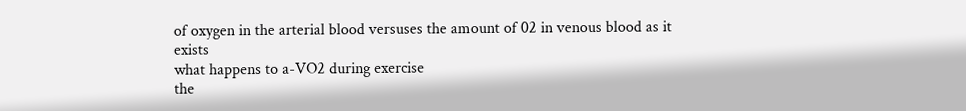of oxygen in the arterial blood versuses the amount of 02 in venous blood as it exists
what happens to a-VO2 during exercise
the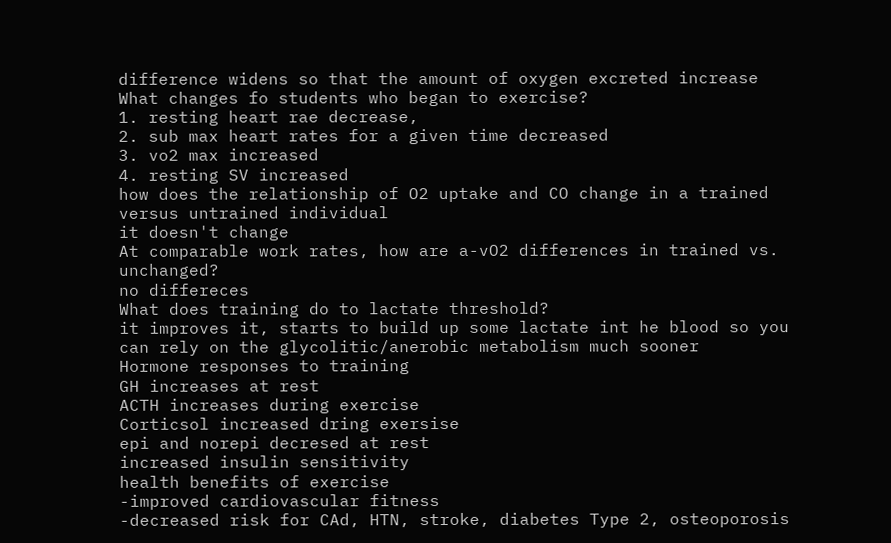difference widens so that the amount of oxygen excreted increase
What changes fo students who began to exercise?
1. resting heart rae decrease,
2. sub max heart rates for a given time decreased
3. vo2 max increased
4. resting SV increased
how does the relationship of O2 uptake and CO change in a trained versus untrained individual
it doesn't change
At comparable work rates, how are a-vO2 differences in trained vs. unchanged?
no differeces
What does training do to lactate threshold?
it improves it, starts to build up some lactate int he blood so you can rely on the glycolitic/anerobic metabolism much sooner
Hormone responses to training
GH increases at rest
ACTH increases during exercise
Corticsol increased dring exersise
epi and norepi decresed at rest
increased insulin sensitivity
health benefits of exercise
-improved cardiovascular fitness
-decreased risk for CAd, HTN, stroke, diabetes Type 2, osteoporosis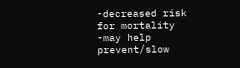-decreased risk for mortality
-may help prevent/slow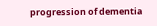progression of dementia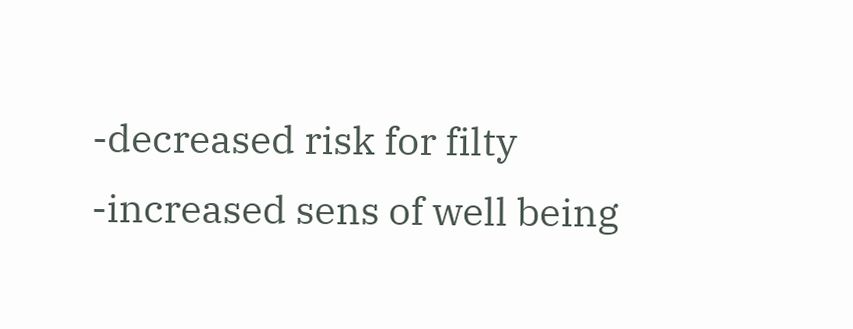-decreased risk for filty
-increased sens of well being